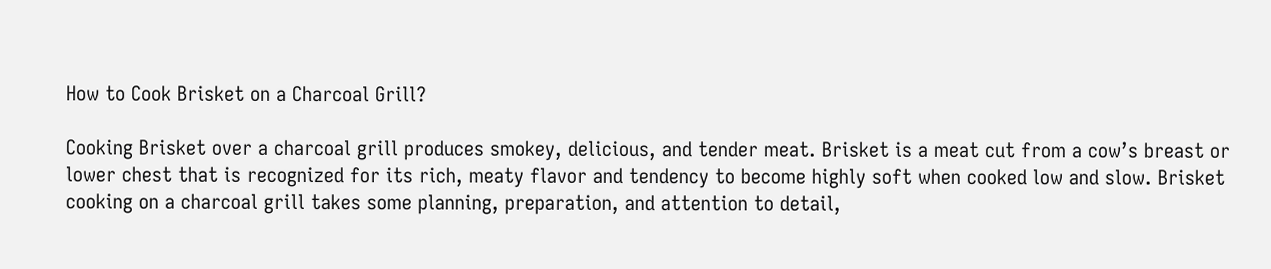How to Cook Brisket on a Charcoal Grill?

Cooking Brisket over a charcoal grill produces smokey, delicious, and tender meat. Brisket is a meat cut from a cow’s breast or lower chest that is recognized for its rich, meaty flavor and tendency to become highly soft when cooked low and slow. Brisket cooking on a charcoal grill takes some planning, preparation, and attention to detail,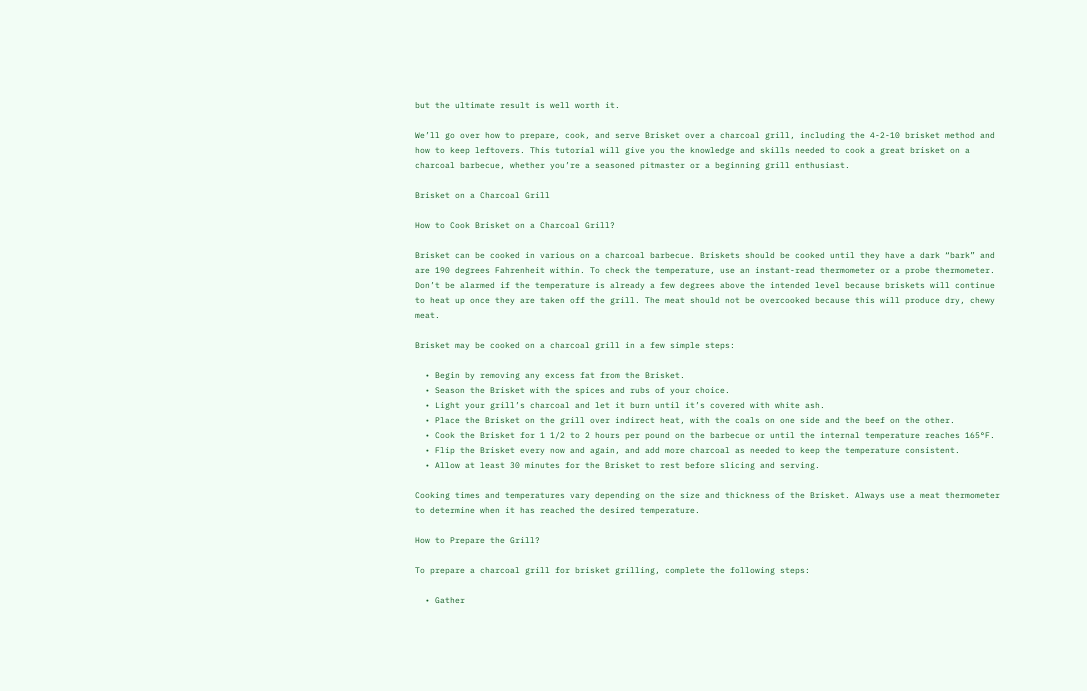but the ultimate result is well worth it.

We’ll go over how to prepare, cook, and serve Brisket over a charcoal grill, including the 4-2-10 brisket method and how to keep leftovers. This tutorial will give you the knowledge and skills needed to cook a great brisket on a charcoal barbecue, whether you’re a seasoned pitmaster or a beginning grill enthusiast.

Brisket on a Charcoal Grill

How to Cook Brisket on a Charcoal Grill?

Brisket can be cooked in various on a charcoal barbecue. Briskets should be cooked until they have a dark “bark” and are 190 degrees Fahrenheit within. To check the temperature, use an instant-read thermometer or a probe thermometer. Don’t be alarmed if the temperature is already a few degrees above the intended level because briskets will continue to heat up once they are taken off the grill. The meat should not be overcooked because this will produce dry, chewy meat.

Brisket may be cooked on a charcoal grill in a few simple steps:

  • Begin by removing any excess fat from the Brisket.
  • Season the Brisket with the spices and rubs of your choice.
  • Light your grill’s charcoal and let it burn until it’s covered with white ash.
  • Place the Brisket on the grill over indirect heat, with the coals on one side and the beef on the other.
  • Cook the Brisket for 1 1/2 to 2 hours per pound on the barbecue or until the internal temperature reaches 165°F.
  • Flip the Brisket every now and again, and add more charcoal as needed to keep the temperature consistent.
  • Allow at least 30 minutes for the Brisket to rest before slicing and serving.

Cooking times and temperatures vary depending on the size and thickness of the Brisket. Always use a meat thermometer to determine when it has reached the desired temperature.

How to Prepare the Grill?

To prepare a charcoal grill for brisket grilling, complete the following steps:

  • Gather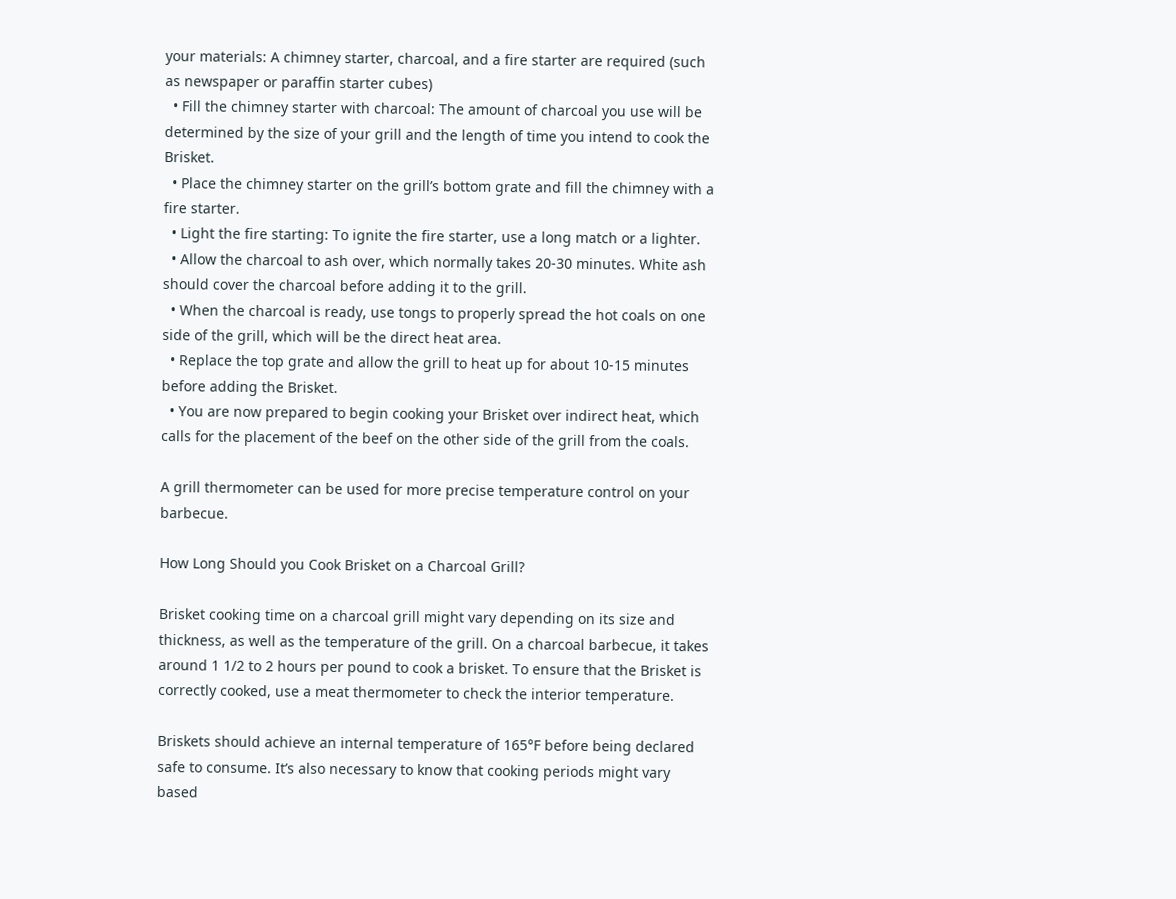your materials: A chimney starter, charcoal, and a fire starter are required (such as newspaper or paraffin starter cubes)
  • Fill the chimney starter with charcoal: The amount of charcoal you use will be determined by the size of your grill and the length of time you intend to cook the Brisket.
  • Place the chimney starter on the grill’s bottom grate and fill the chimney with a fire starter.
  • Light the fire starting: To ignite the fire starter, use a long match or a lighter.
  • Allow the charcoal to ash over, which normally takes 20-30 minutes. White ash should cover the charcoal before adding it to the grill.
  • When the charcoal is ready, use tongs to properly spread the hot coals on one side of the grill, which will be the direct heat area.
  • Replace the top grate and allow the grill to heat up for about 10-15 minutes before adding the Brisket.
  • You are now prepared to begin cooking your Brisket over indirect heat, which calls for the placement of the beef on the other side of the grill from the coals.

A grill thermometer can be used for more precise temperature control on your barbecue.

How Long Should you Cook Brisket on a Charcoal Grill?

Brisket cooking time on a charcoal grill might vary depending on its size and thickness, as well as the temperature of the grill. On a charcoal barbecue, it takes around 1 1/2 to 2 hours per pound to cook a brisket. To ensure that the Brisket is correctly cooked, use a meat thermometer to check the interior temperature.

Briskets should achieve an internal temperature of 165°F before being declared safe to consume. It’s also necessary to know that cooking periods might vary based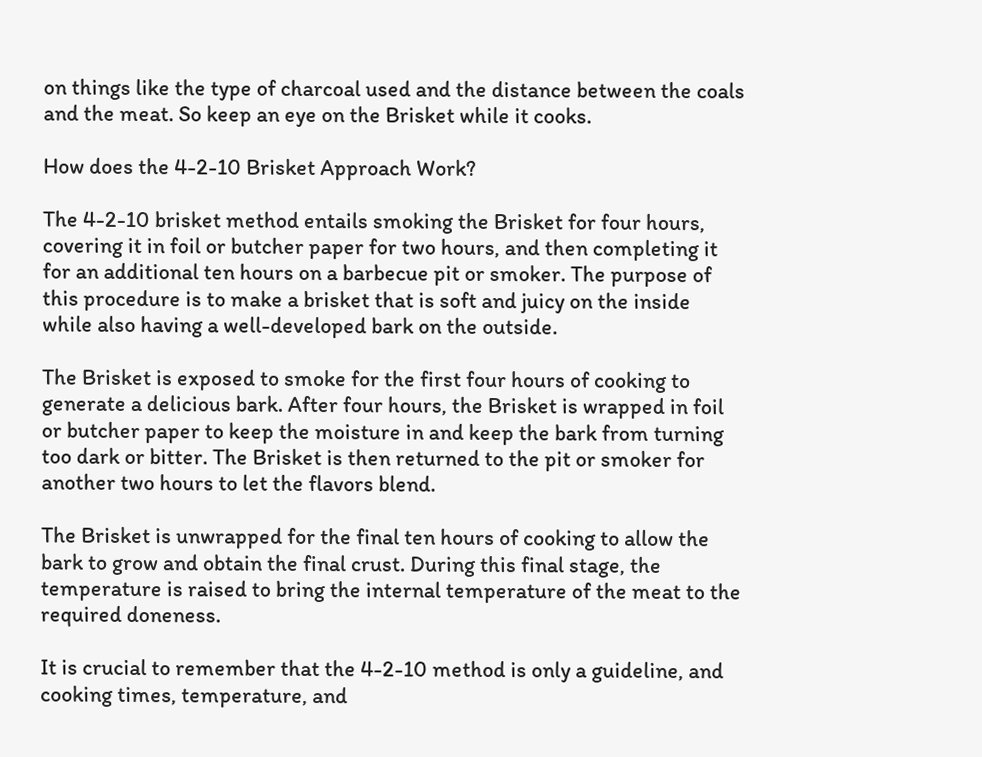on things like the type of charcoal used and the distance between the coals and the meat. So keep an eye on the Brisket while it cooks.

How does the 4-2-10 Brisket Approach Work?

The 4-2-10 brisket method entails smoking the Brisket for four hours, covering it in foil or butcher paper for two hours, and then completing it for an additional ten hours on a barbecue pit or smoker. The purpose of this procedure is to make a brisket that is soft and juicy on the inside while also having a well-developed bark on the outside.

The Brisket is exposed to smoke for the first four hours of cooking to generate a delicious bark. After four hours, the Brisket is wrapped in foil or butcher paper to keep the moisture in and keep the bark from turning too dark or bitter. The Brisket is then returned to the pit or smoker for another two hours to let the flavors blend.

The Brisket is unwrapped for the final ten hours of cooking to allow the bark to grow and obtain the final crust. During this final stage, the temperature is raised to bring the internal temperature of the meat to the required doneness.

It is crucial to remember that the 4-2-10 method is only a guideline, and cooking times, temperature, and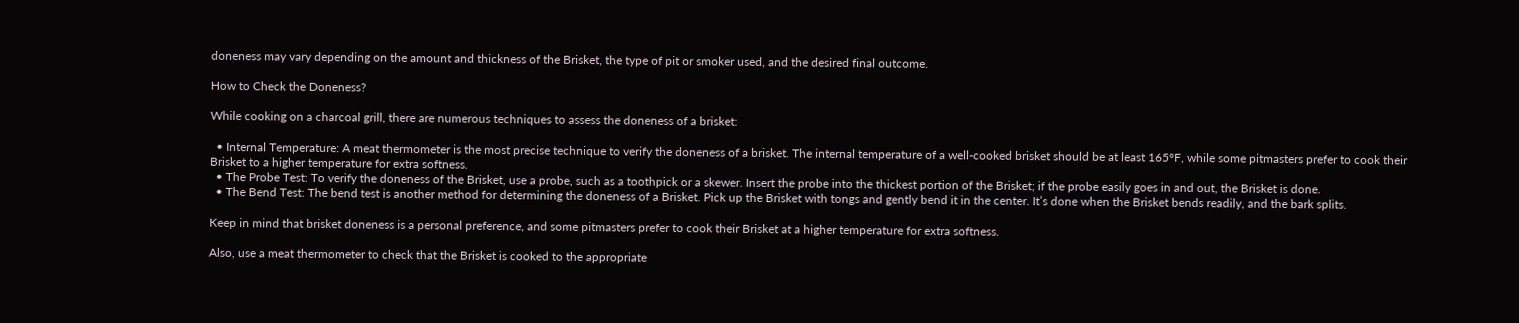doneness may vary depending on the amount and thickness of the Brisket, the type of pit or smoker used, and the desired final outcome.

How to Check the Doneness?

While cooking on a charcoal grill, there are numerous techniques to assess the doneness of a brisket:

  • Internal Temperature: A meat thermometer is the most precise technique to verify the doneness of a brisket. The internal temperature of a well-cooked brisket should be at least 165°F, while some pitmasters prefer to cook their Brisket to a higher temperature for extra softness.
  • The Probe Test: To verify the doneness of the Brisket, use a probe, such as a toothpick or a skewer. Insert the probe into the thickest portion of the Brisket; if the probe easily goes in and out, the Brisket is done.
  • The Bend Test: The bend test is another method for determining the doneness of a Brisket. Pick up the Brisket with tongs and gently bend it in the center. It’s done when the Brisket bends readily, and the bark splits.

Keep in mind that brisket doneness is a personal preference, and some pitmasters prefer to cook their Brisket at a higher temperature for extra softness.

Also, use a meat thermometer to check that the Brisket is cooked to the appropriate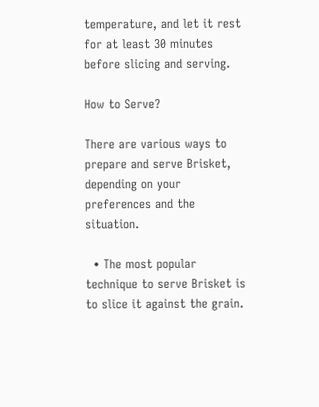temperature, and let it rest for at least 30 minutes before slicing and serving.

How to Serve?

There are various ways to prepare and serve Brisket, depending on your preferences and the situation.

  • The most popular technique to serve Brisket is to slice it against the grain.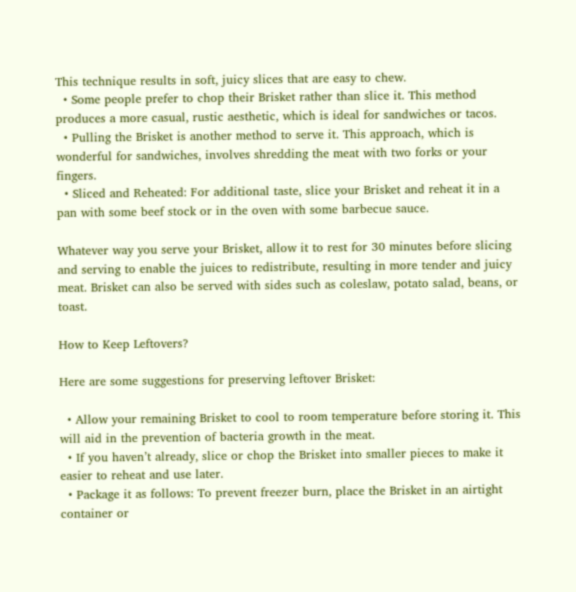This technique results in soft, juicy slices that are easy to chew.
  • Some people prefer to chop their Brisket rather than slice it. This method produces a more casual, rustic aesthetic, which is ideal for sandwiches or tacos.
  • Pulling the Brisket is another method to serve it. This approach, which is wonderful for sandwiches, involves shredding the meat with two forks or your fingers.
  • Sliced and Reheated: For additional taste, slice your Brisket and reheat it in a pan with some beef stock or in the oven with some barbecue sauce.

Whatever way you serve your Brisket, allow it to rest for 30 minutes before slicing and serving to enable the juices to redistribute, resulting in more tender and juicy meat. Brisket can also be served with sides such as coleslaw, potato salad, beans, or toast.

How to Keep Leftovers?

Here are some suggestions for preserving leftover Brisket:

  • Allow your remaining Brisket to cool to room temperature before storing it. This will aid in the prevention of bacteria growth in the meat.
  • If you haven’t already, slice or chop the Brisket into smaller pieces to make it easier to reheat and use later.
  • Package it as follows: To prevent freezer burn, place the Brisket in an airtight container or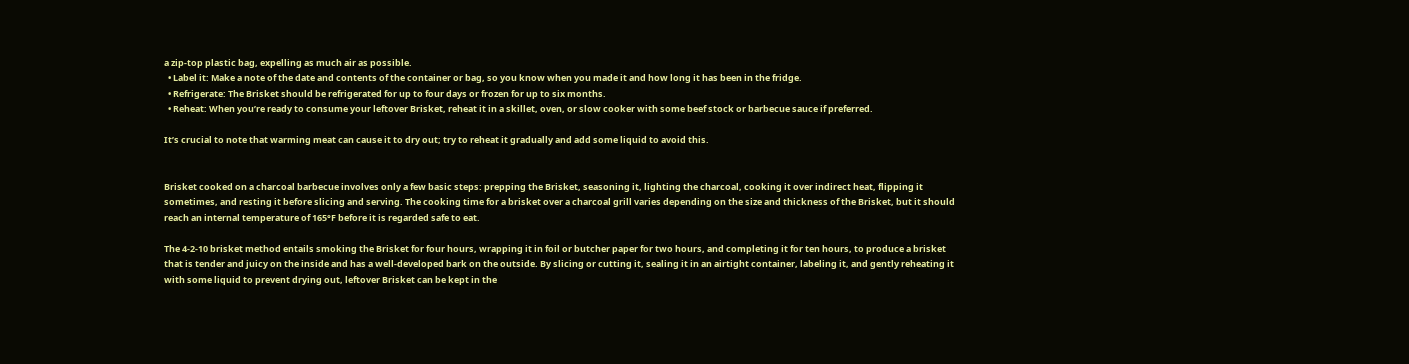a zip-top plastic bag, expelling as much air as possible.
  • Label it: Make a note of the date and contents of the container or bag, so you know when you made it and how long it has been in the fridge.
  • Refrigerate: The Brisket should be refrigerated for up to four days or frozen for up to six months.
  • Reheat: When you’re ready to consume your leftover Brisket, reheat it in a skillet, oven, or slow cooker with some beef stock or barbecue sauce if preferred.

It’s crucial to note that warming meat can cause it to dry out; try to reheat it gradually and add some liquid to avoid this.


Brisket cooked on a charcoal barbecue involves only a few basic steps: prepping the Brisket, seasoning it, lighting the charcoal, cooking it over indirect heat, flipping it sometimes, and resting it before slicing and serving. The cooking time for a brisket over a charcoal grill varies depending on the size and thickness of the Brisket, but it should reach an internal temperature of 165°F before it is regarded safe to eat.

The 4-2-10 brisket method entails smoking the Brisket for four hours, wrapping it in foil or butcher paper for two hours, and completing it for ten hours, to produce a brisket that is tender and juicy on the inside and has a well-developed bark on the outside. By slicing or cutting it, sealing it in an airtight container, labeling it, and gently reheating it with some liquid to prevent drying out, leftover Brisket can be kept in the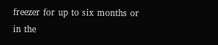freezer for up to six months or in the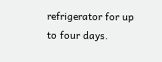refrigerator for up to four days.